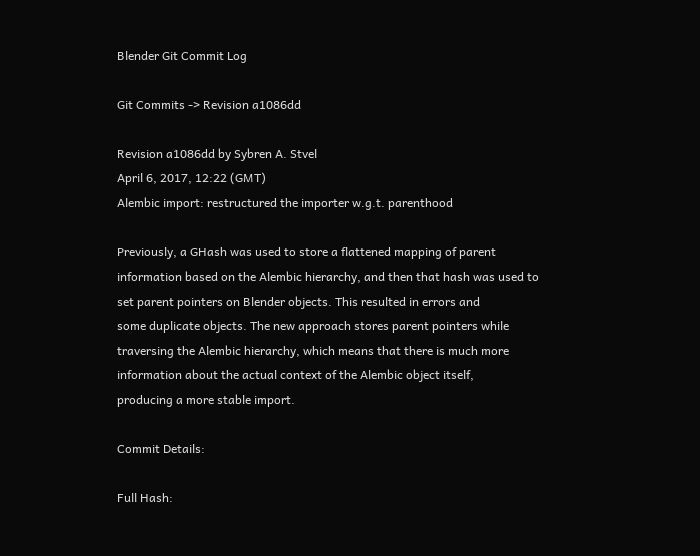Blender Git Commit Log

Git Commits -> Revision a1086dd

Revision a1086dd by Sybren A. Stvel
April 6, 2017, 12:22 (GMT)
Alembic import: restructured the importer w.g.t. parenthood

Previously, a GHash was used to store a flattened mapping of parent
information based on the Alembic hierarchy, and then that hash was used to
set parent pointers on Blender objects. This resulted in errors and
some duplicate objects. The new approach stores parent pointers while
traversing the Alembic hierarchy, which means that there is much more
information about the actual context of the Alembic object itself,
producing a more stable import.

Commit Details:

Full Hash: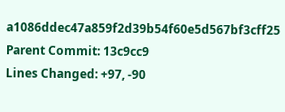a1086ddec47a859f2d39b54f60e5d567bf3cff25
Parent Commit: 13c9cc9
Lines Changed: +97, -90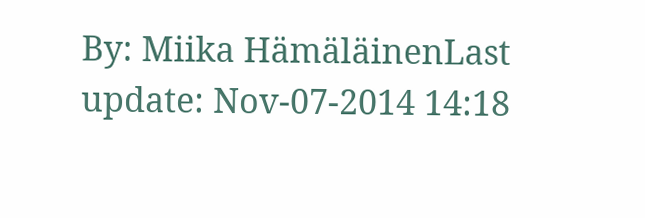By: Miika HämäläinenLast update: Nov-07-2014 14:18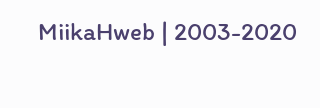MiikaHweb | 2003-2020